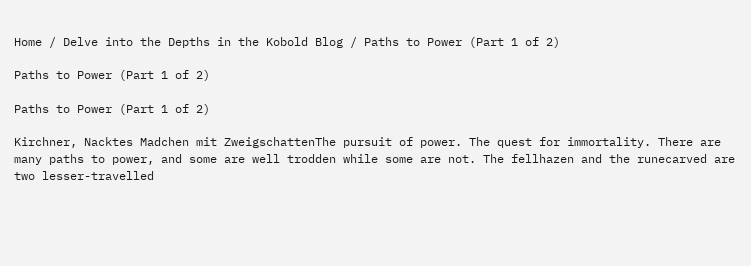Home / Delve into the Depths in the Kobold Blog / Paths to Power (Part 1 of 2)

Paths to Power (Part 1 of 2)

Paths to Power (Part 1 of 2)

Kirchner, Nacktes Madchen mit ZweigschattenThe pursuit of power. The quest for immortality. There are many paths to power, and some are well trodden while some are not. The fellhazen and the runecarved are two lesser-travelled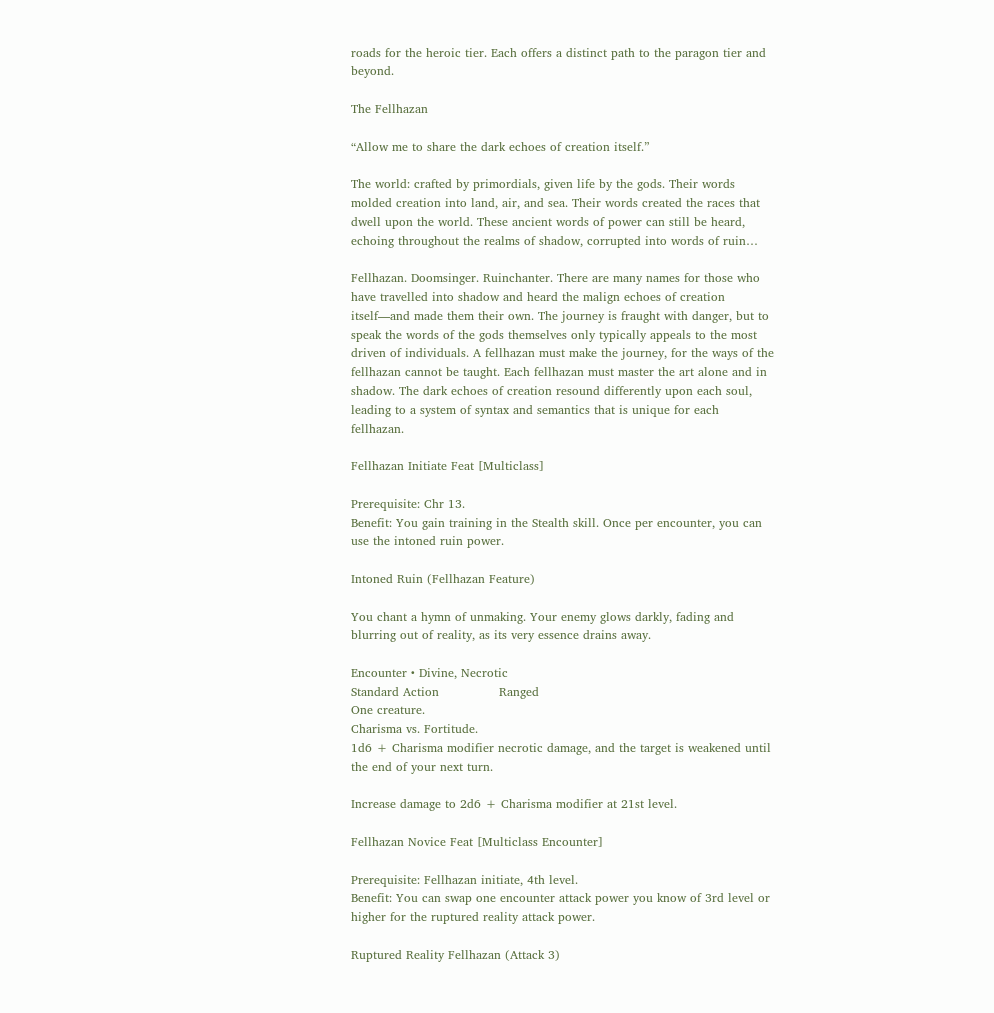roads for the heroic tier. Each offers a distinct path to the paragon tier and beyond.

The Fellhazan

“Allow me to share the dark echoes of creation itself.”

The world: crafted by primordials, given life by the gods. Their words molded creation into land, air, and sea. Their words created the races that dwell upon the world. These ancient words of power can still be heard, echoing throughout the realms of shadow, corrupted into words of ruin…

Fellhazan. Doomsinger. Ruinchanter. There are many names for those who have travelled into shadow and heard the malign echoes of creation itself—and made them their own. The journey is fraught with danger, but to speak the words of the gods themselves only typically appeals to the most driven of individuals. A fellhazan must make the journey, for the ways of the fellhazan cannot be taught. Each fellhazan must master the art alone and in shadow. The dark echoes of creation resound differently upon each soul, leading to a system of syntax and semantics that is unique for each fellhazan.

Fellhazan Initiate Feat [Multiclass]

Prerequisite: Chr 13.
Benefit: You gain training in the Stealth skill. Once per encounter, you can use the intoned ruin power.

Intoned Ruin (Fellhazan Feature)

You chant a hymn of unmaking. Your enemy glows darkly, fading and blurring out of reality, as its very essence drains away.

Encounter • Divine, Necrotic
Standard Action               Ranged
One creature.
Charisma vs. Fortitude.
1d6 + Charisma modifier necrotic damage, and the target is weakened until the end of your next turn.

Increase damage to 2d6 + Charisma modifier at 21st level.

Fellhazan Novice Feat [Multiclass Encounter]

Prerequisite: Fellhazan initiate, 4th level.
Benefit: You can swap one encounter attack power you know of 3rd level or higher for the ruptured reality attack power.

Ruptured Reality Fellhazan (Attack 3)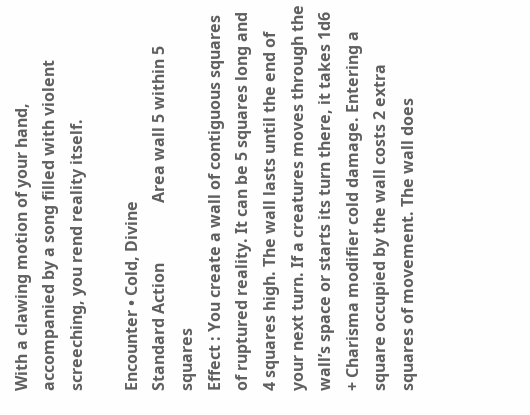With a clawing motion of your hand, accompanied by a song filled with violent screeching, you rend reality itself.

Encounter • Cold, Divine
Standard Action               Area wall 5 within 5 squares
Effect : You create a wall of contiguous squares of ruptured reality. It can be 5 squares long and 4 squares high. The wall lasts until the end of your next turn. If a creatures moves through the wall’s space or starts its turn there, it takes 1d6 + Charisma modifier cold damage. Entering a square occupied by the wall costs 2 extra squares of movement. The wall does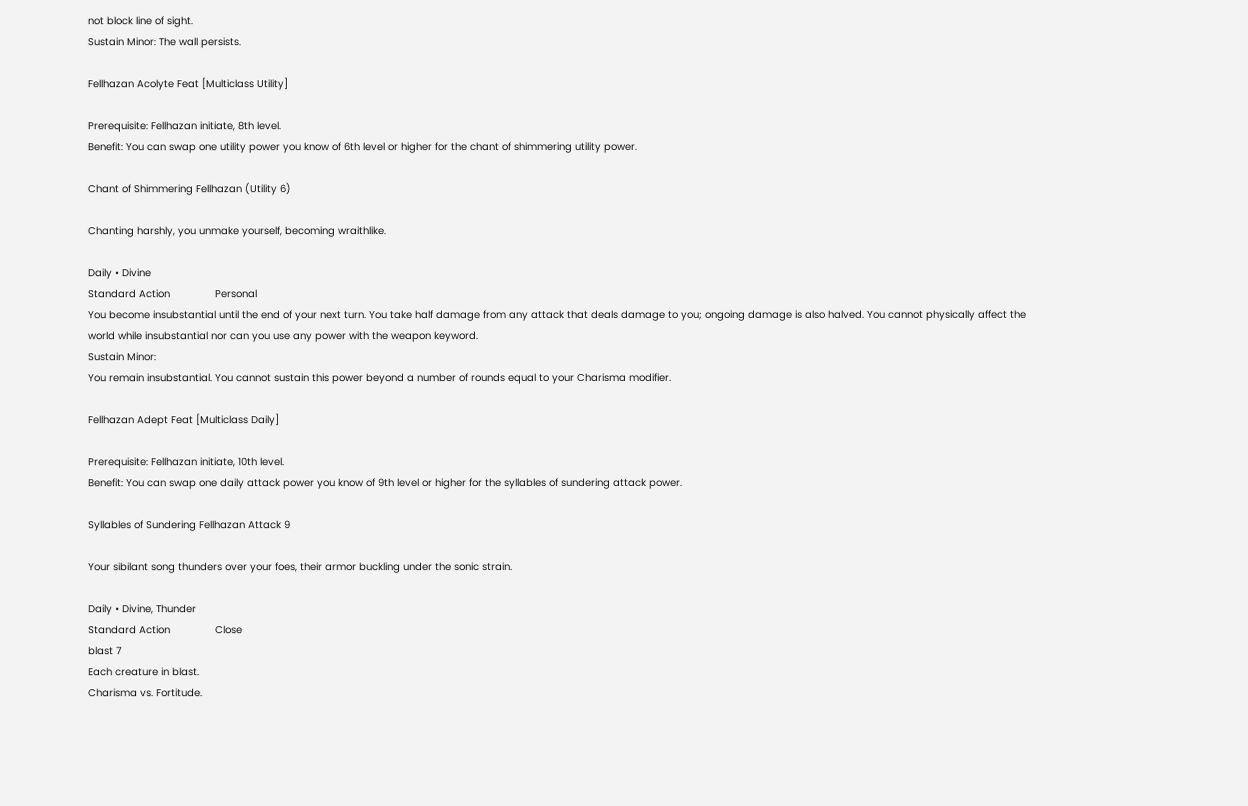not block line of sight.
Sustain Minor: The wall persists.

Fellhazan Acolyte Feat [Multiclass Utility]

Prerequisite: Fellhazan initiate, 8th level.
Benefit: You can swap one utility power you know of 6th level or higher for the chant of shimmering utility power.

Chant of Shimmering Fellhazan (Utility 6)

Chanting harshly, you unmake yourself, becoming wraithlike.

Daily • Divine
Standard Action               Personal
You become insubstantial until the end of your next turn. You take half damage from any attack that deals damage to you; ongoing damage is also halved. You cannot physically affect the world while insubstantial nor can you use any power with the weapon keyword.
Sustain Minor:
You remain insubstantial. You cannot sustain this power beyond a number of rounds equal to your Charisma modifier.

Fellhazan Adept Feat [Multiclass Daily]

Prerequisite: Fellhazan initiate, 10th level.
Benefit: You can swap one daily attack power you know of 9th level or higher for the syllables of sundering attack power.

Syllables of Sundering Fellhazan Attack 9

Your sibilant song thunders over your foes, their armor buckling under the sonic strain.

Daily • Divine, Thunder
Standard Action               Close
blast 7
Each creature in blast.
Charisma vs. Fortitude.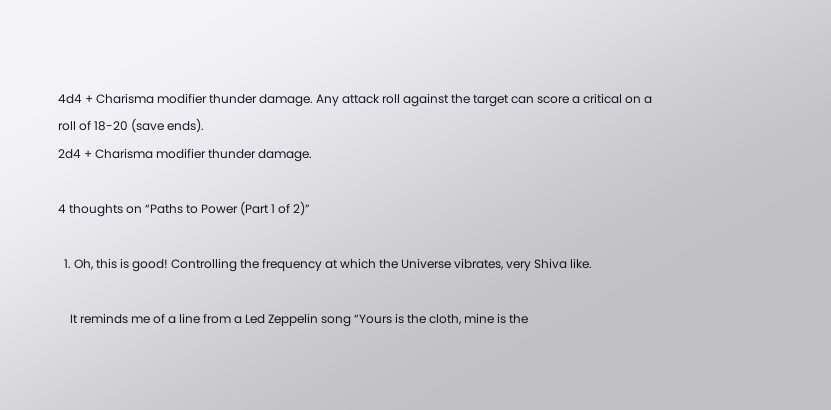4d4 + Charisma modifier thunder damage. Any attack roll against the target can score a critical on a roll of 18-20 (save ends).
2d4 + Charisma modifier thunder damage.

4 thoughts on “Paths to Power (Part 1 of 2)”

  1. Oh, this is good! Controlling the frequency at which the Universe vibrates, very Shiva like.

    It reminds me of a line from a Led Zeppelin song “Yours is the cloth, mine is the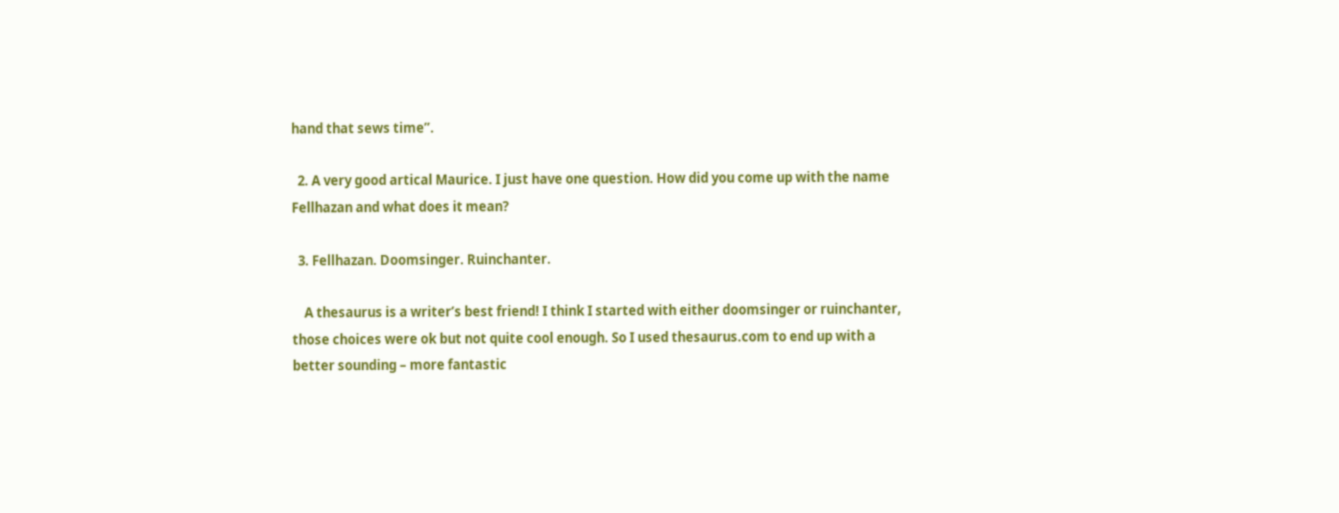hand that sews time”.

  2. A very good artical Maurice. I just have one question. How did you come up with the name Fellhazan and what does it mean?

  3. Fellhazan. Doomsinger. Ruinchanter.

    A thesaurus is a writer’s best friend! I think I started with either doomsinger or ruinchanter, those choices were ok but not quite cool enough. So I used thesaurus.com to end up with a better sounding – more fantastic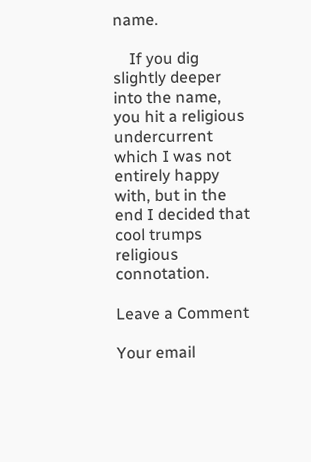name.

    If you dig slightly deeper into the name, you hit a religious undercurrent which I was not entirely happy with, but in the end I decided that cool trumps religious connotation.

Leave a Comment

Your email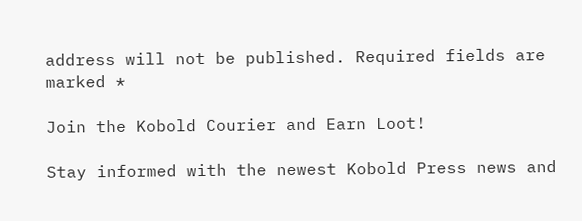address will not be published. Required fields are marked *

Join the Kobold Courier and Earn Loot!

Stay informed with the newest Kobold Press news and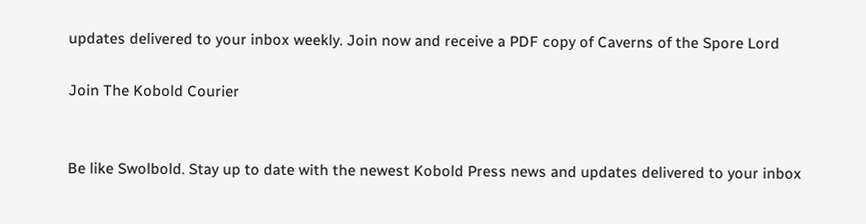updates delivered to your inbox weekly. Join now and receive a PDF copy of Caverns of the Spore Lord

Join The Kobold Courier


Be like Swolbold. Stay up to date with the newest Kobold Press news and updates delivered to your inbox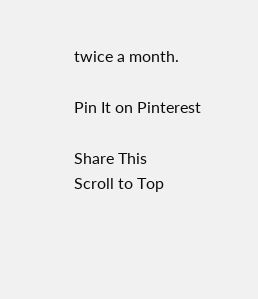twice a month.

Pin It on Pinterest

Share This
Scroll to Top